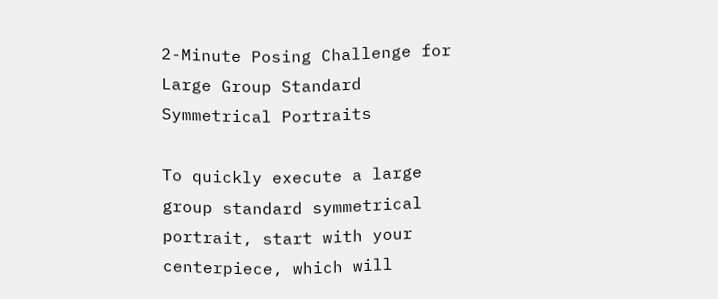2-Minute Posing Challenge for Large Group Standard Symmetrical Portraits

To quickly execute a large group standard symmetrical portrait, start with your centerpiece, which will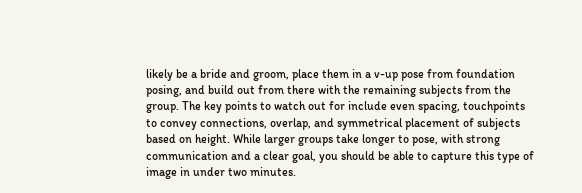likely be a bride and groom, place them in a v-up pose from foundation posing, and build out from there with the remaining subjects from the group. The key points to watch out for include even spacing, touchpoints to convey connections, overlap, and symmetrical placement of subjects based on height. While larger groups take longer to pose, with strong communication and a clear goal, you should be able to capture this type of image in under two minutes.